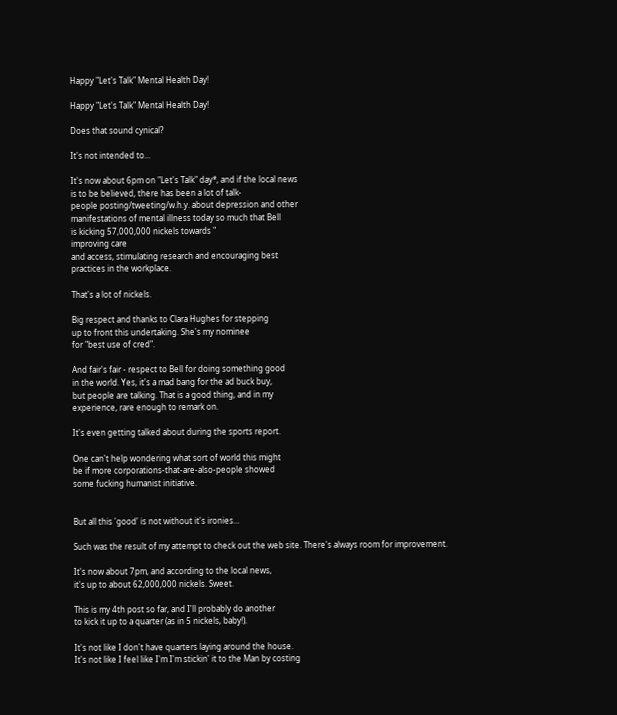Happy "Let's Talk" Mental Health Day!

Happy "Let's Talk" Mental Health Day!

Does that sound cynical?

It's not intended to...

It's now about 6pm on "Let's Talk" day*, and if the local news
is to be believed, there has been a lot of talk-
people posting/tweeting/w.h.y. about depression and other
manifestations of mental illness today so much that Bell
is kicking 57,000,000 nickels towards "
improving care
and access, stimulating research and encouraging best
practices in the workplace.

That's a lot of nickels.

Big respect and thanks to Clara Hughes for stepping
up to front this undertaking. She's my nominee
for "best use of cred".

And fair's fair - respect to Bell for doing something good
in the world. Yes, it's a mad bang for the ad buck buy,
but people are talking. That is a good thing, and in my
experience, rare enough to remark on.

It's even getting talked about during the sports report.

One can't help wondering what sort of world this might
be if more corporations-that-are-also-people showed
some fucking humanist initiative.


But all this 'good' is not without it's ironies...

Such was the result of my attempt to check out the web site. There's always room for improvement.

It's now about 7pm, and according to the local news,
it's up to about 62,000,000 nickels. Sweet.

This is my 4th post so far, and I'll probably do another
to kick it up to a quarter (as in 5 nickels, baby!).

It's not like I don't have quarters laying around the house.
It's not like I feel like I'm I'm stickin' it to the Man by costing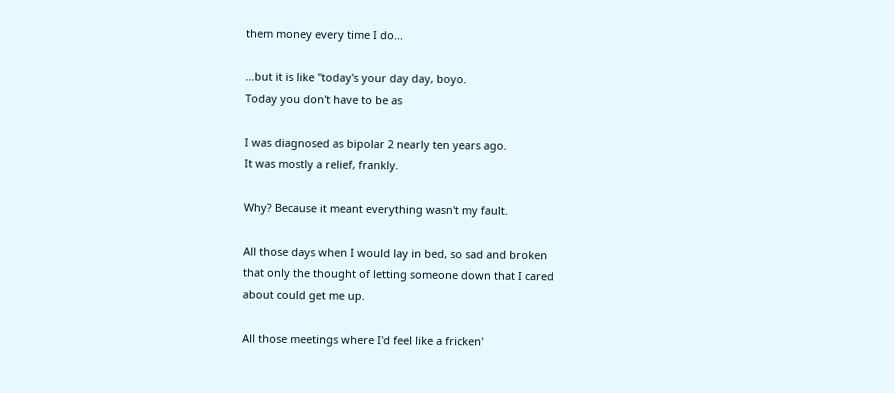them money every time I do...

...but it is like "today's your day day, boyo.
Today you don't have to be as

I was diagnosed as bipolar 2 nearly ten years ago.
It was mostly a relief, frankly.

Why? Because it meant everything wasn't my fault.

All those days when I would lay in bed, so sad and broken
that only the thought of letting someone down that I cared
about could get me up.

All those meetings where I'd feel like a fricken'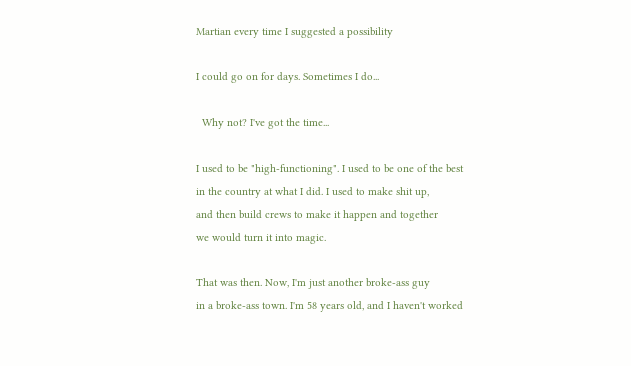Martian every time I suggested a possibility

I could go on for days. Sometimes I do...

  Why not? I've got the time...

I used to be "high-functioning". I used to be one of the best
in the country at what I did. I used to make shit up,
and then build crews to make it happen and together
we would turn it into magic.

That was then. Now, I'm just another broke-ass guy
in a broke-ass town. I'm 58 years old, and I haven't worked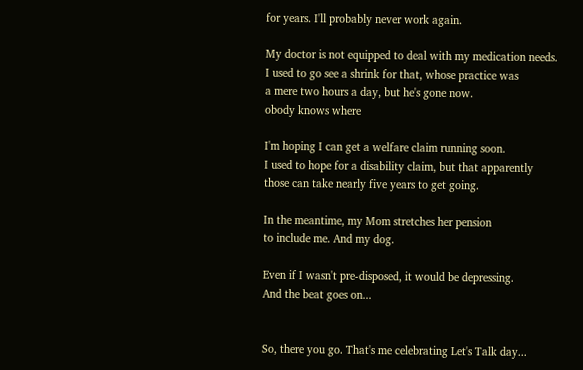for years. I'll probably never work again.

My doctor is not equipped to deal with my medication needs.
I used to go see a shrink for that, whose practice was
a mere two hours a day, but he's gone now.
obody knows where

I'm hoping I can get a welfare claim running soon.
I used to hope for a disability claim, but that apparently
those can take nearly five years to get going.

In the meantime, my Mom stretches her pension
to include me. And my dog.

Even if I wasn't pre-disposed, it would be depressing.
And the beat goes on...


So, there you go. That's me celebrating Let's Talk day...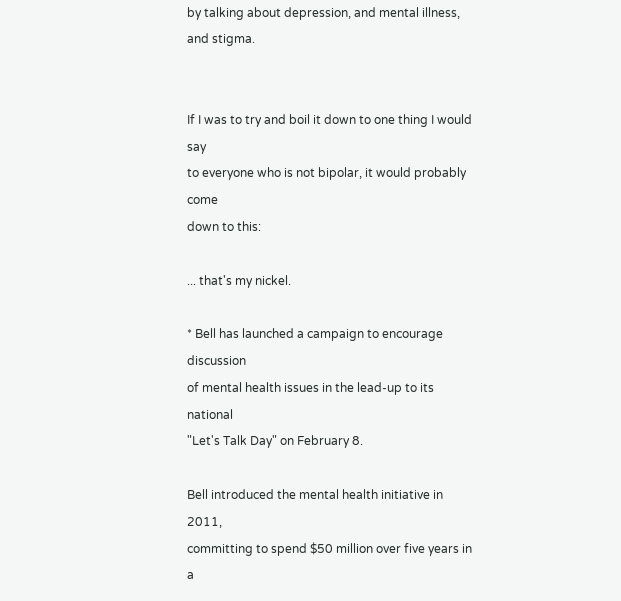by talking about depression, and mental illness, and stigma.


If I was to try and boil it down to one thing I would say
to everyone who is not bipolar, it would probably come
down to this:

... that's my nickel.

* Bell has launched a campaign to encourage discussion
of mental health issues in the lead-up to its national
"Let's Talk Day" on February 8.

Bell introduced the mental health initiative in 2011,
committing to spend $50 million over five years in a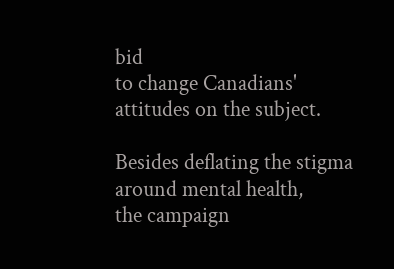bid
to change Canadians' attitudes on the subject.

Besides deflating the stigma around mental health,
the campaign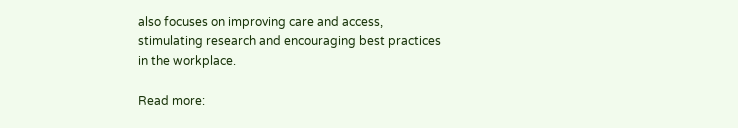also focuses on improving care and access,
stimulating research and encouraging best practices
in the workplace.

Read more: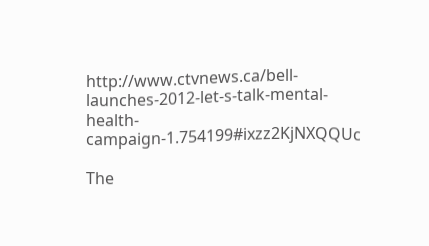http://www.ctvnews.ca/bell-launches-2012-let-s-talk-mental-health-campaign-1.754199#ixzz2KjNXQQUc

The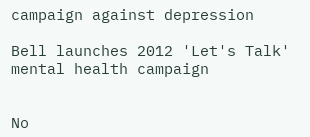campaign against depression

Bell launches 2012 'Let's Talk' mental health campaign


No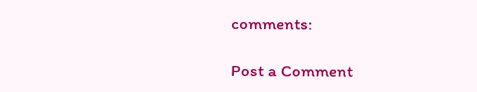comments:

Post a Comment